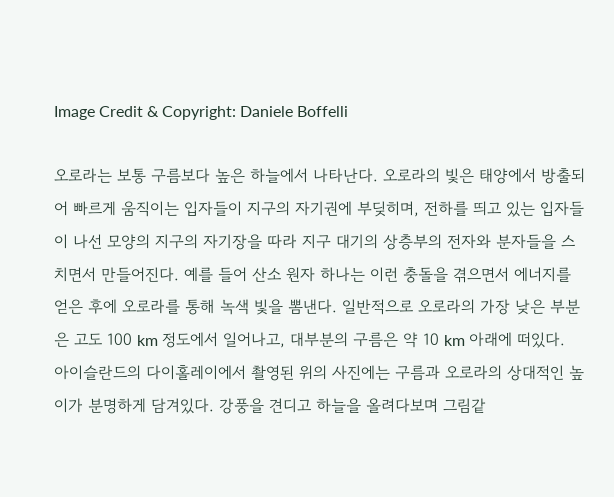Image Credit & Copyright: Daniele Boffelli

오로라는 보통 구름보다 높은 하늘에서 나타난다. 오로라의 빛은 태양에서 방출되어 빠르게 움직이는 입자들이 지구의 자기권에 부딪히며, 전하를 띄고 있는 입자들이 나선 모양의 지구의 자기장을 따라 지구 대기의 상층부의 전자와 분자들을 스치면서 만들어진다. 예를 들어 산소 원자 하나는 이런 충돌을 겪으면서 에너지를 얻은 후에 오로라를 통해 녹색 빛을 뽐낸다. 일반적으로 오로라의 가장 낮은 부분은 고도 100 km 정도에서 일어나고, 대부분의 구름은 약 10 km 아래에 떠있다. 아이슬란드의 다이홀레이에서 촬영된 위의 사진에는 구름과 오로라의 상대적인 높이가 분명하게 담겨있다. 강풍을 견디고 하늘을 올려다보며 그림같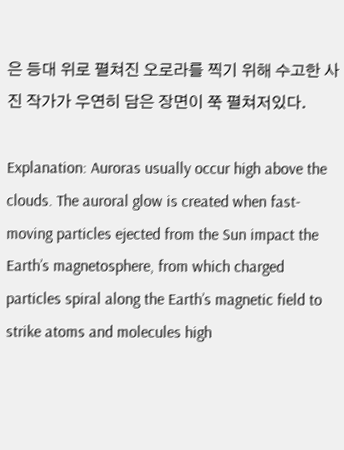은 등대 위로 펼쳐진 오로라를 찍기 위해 수고한 사진 작가가 우연히 담은 장면이 쭉 펼쳐저있다.

Explanation: Auroras usually occur high above the clouds. The auroral glow is created when fast-moving particles ejected from the Sun impact the Earth’s magnetosphere, from which charged particles spiral along the Earth’s magnetic field to strike atoms and molecules high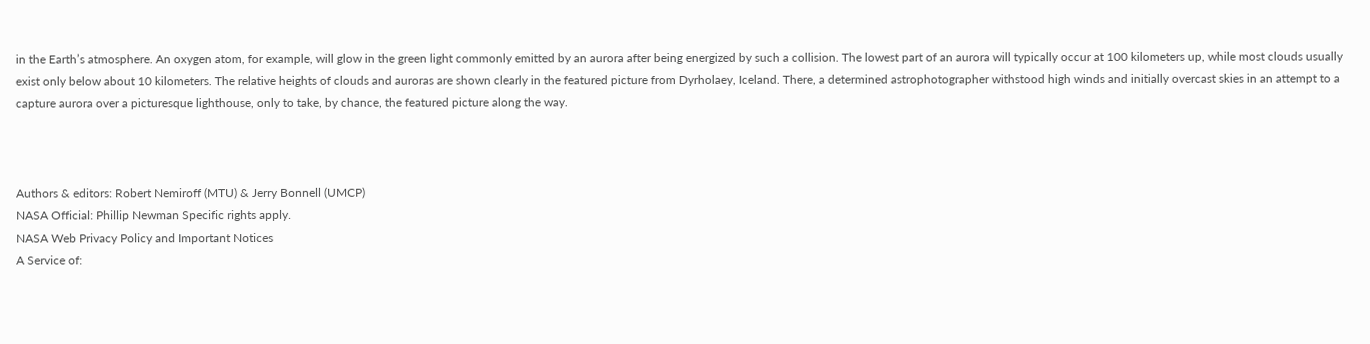in the Earth’s atmosphere. An oxygen atom, for example, will glow in the green light commonly emitted by an aurora after being energized by such a collision. The lowest part of an aurora will typically occur at 100 kilometers up, while most clouds usually exist only below about 10 kilometers. The relative heights of clouds and auroras are shown clearly in the featured picture from Dyrholaey, Iceland. There, a determined astrophotographer withstood high winds and initially overcast skies in an attempt to a capture aurora over a picturesque lighthouse, only to take, by chance, the featured picture along the way.



Authors & editors: Robert Nemiroff (MTU) & Jerry Bonnell (UMCP)
NASA Official: Phillip Newman Specific rights apply.
NASA Web Privacy Policy and Important Notices
A Service of: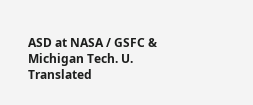ASD at NASA / GSFC & Michigan Tech. U.
Translated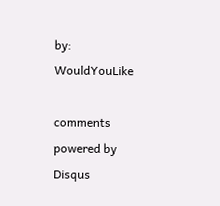by: WouldYouLike

comments powered by Disqus